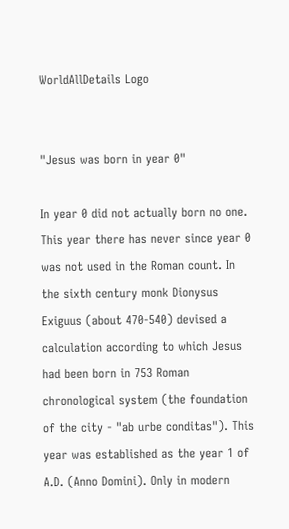WorldAllDetails Logo


"Jesus was born in year 0"

In year 0 did not actually born no one. This year there has never since year 0 was not used in the Roman count. In the sixth century monk Dionysus Exiguus (about 470-540) devised a calculation according to which Jesus had been born in 753 Roman chronological system (the foundation of the city - "ab urbe conditas"). This year was established as the year 1 of A.D. (Anno Domini). Only in modern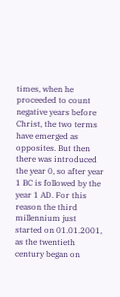times, when he proceeded to count negative years before Christ, the two terms have emerged as opposites. But then there was introduced the year 0, so after year 1 BC is followed by the year 1 AD. For this reason the third millennium just started on 01.01.2001, as the twentieth century began on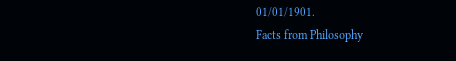01/01/1901.
Facts from Philosophy